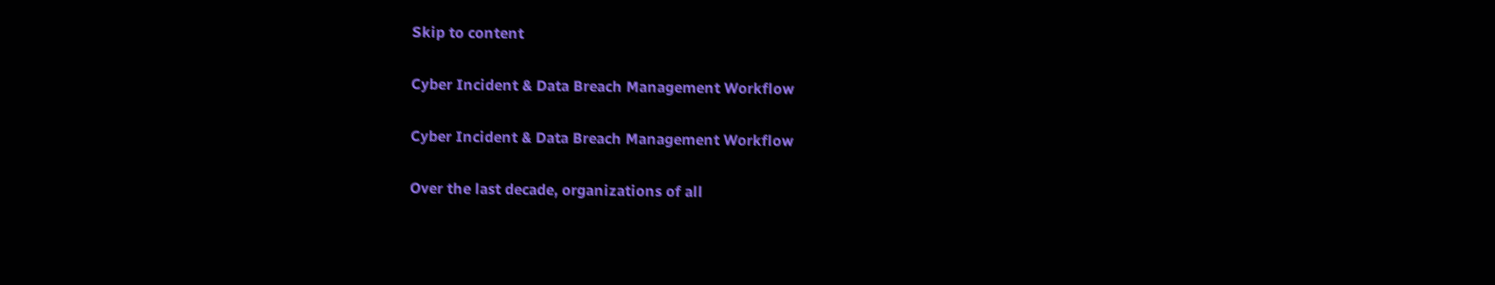Skip to content

Cyber Incident & Data Breach Management Workflow

Cyber Incident & Data Breach Management Workflow

Over the last decade, organizations of all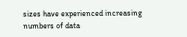sizes have experienced increasing numbers of data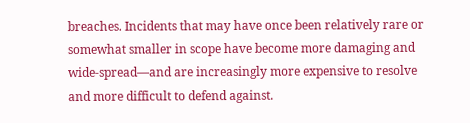breaches. Incidents that may have once been relatively rare or somewhat smaller in scope have become more damaging and wide-spread—and are increasingly more expensive to resolve and more difficult to defend against.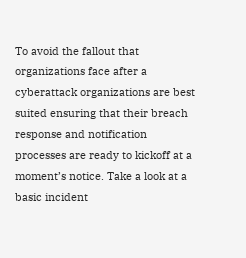To avoid the fallout that organizations face after a cyberattack organizations are best suited ensuring that their breach response and notification processes are ready to kickoff at a moment’s notice. Take a look at a basic incident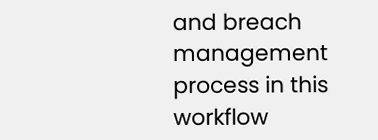and breach management process in this workflow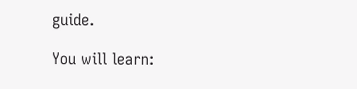guide.

You will learn: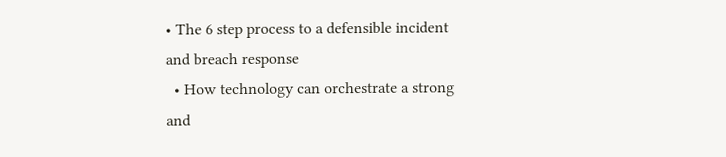• The 6 step process to a defensible incident and breach response
  • How technology can orchestrate a strong and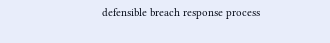defensible breach response process